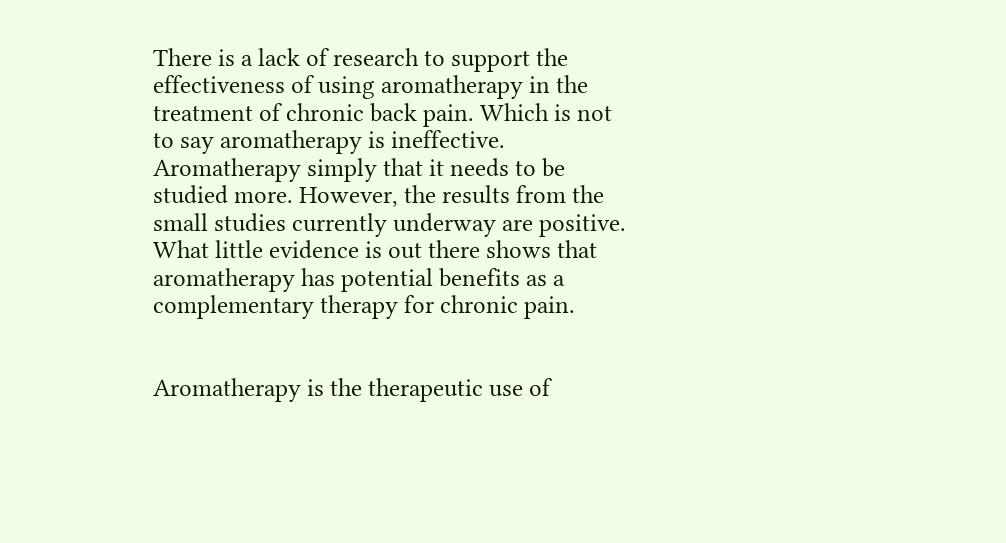There is a lack of research to support the effectiveness of using aromatherapy in the treatment of chronic back pain. Which is not to say aromatherapy is ineffective. Aromatherapy simply that it needs to be studied more. However, the results from the small studies currently underway are positive. What little evidence is out there shows that aromatherapy has potential benefits as a complementary therapy for chronic pain.


Aromatherapy is the therapeutic use of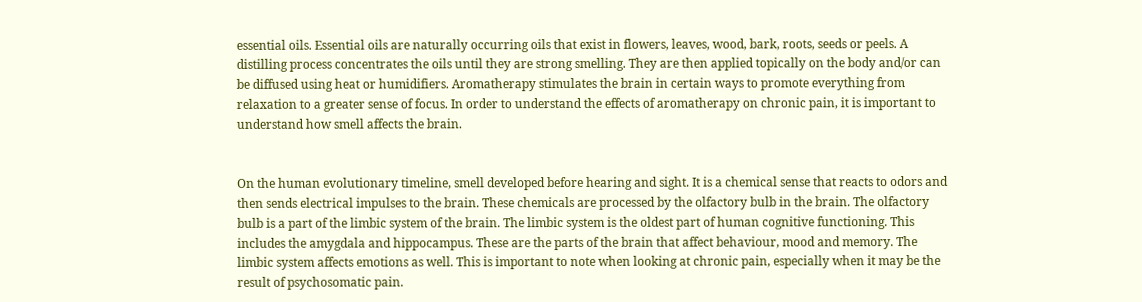essential oils. Essential oils are naturally occurring oils that exist in flowers, leaves, wood, bark, roots, seeds or peels. A distilling process concentrates the oils until they are strong smelling. They are then applied topically on the body and/or can be diffused using heat or humidifiers. Aromatherapy stimulates the brain in certain ways to promote everything from relaxation to a greater sense of focus. In order to understand the effects of aromatherapy on chronic pain, it is important to understand how smell affects the brain.


On the human evolutionary timeline, smell developed before hearing and sight. It is a chemical sense that reacts to odors and then sends electrical impulses to the brain. These chemicals are processed by the olfactory bulb in the brain. The olfactory bulb is a part of the limbic system of the brain. The limbic system is the oldest part of human cognitive functioning. This includes the amygdala and hippocampus. These are the parts of the brain that affect behaviour, mood and memory. The limbic system affects emotions as well. This is important to note when looking at chronic pain, especially when it may be the result of psychosomatic pain.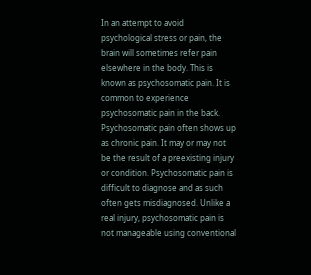In an attempt to avoid psychological stress or pain, the brain will sometimes refer pain elsewhere in the body. This is known as psychosomatic pain. It is common to experience psychosomatic pain in the back. Psychosomatic pain often shows up as chronic pain. It may or may not be the result of a preexisting injury or condition. Psychosomatic pain is difficult to diagnose and as such often gets misdiagnosed. Unlike a real injury, psychosomatic pain is not manageable using conventional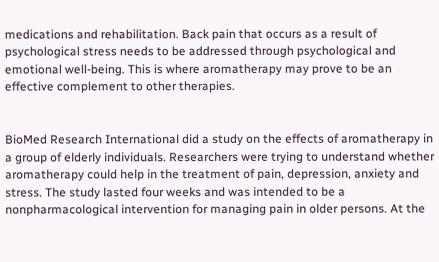medications and rehabilitation. Back pain that occurs as a result of psychological stress needs to be addressed through psychological and emotional well-being. This is where aromatherapy may prove to be an effective complement to other therapies.


BioMed Research International did a study on the effects of aromatherapy in a group of elderly individuals. Researchers were trying to understand whether aromatherapy could help in the treatment of pain, depression, anxiety and stress. The study lasted four weeks and was intended to be a nonpharmacological intervention for managing pain in older persons. At the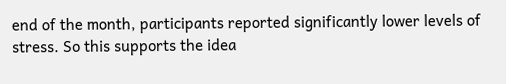end of the month, participants reported significantly lower levels of stress. So this supports the idea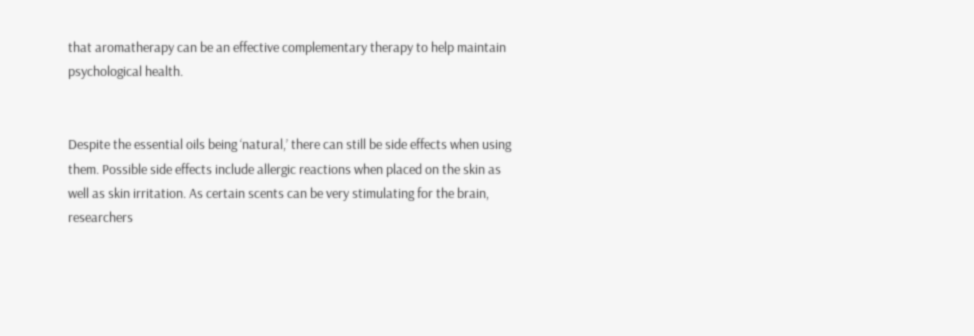that aromatherapy can be an effective complementary therapy to help maintain psychological health.


Despite the essential oils being ‘natural,’ there can still be side effects when using them. Possible side effects include allergic reactions when placed on the skin as well as skin irritation. As certain scents can be very stimulating for the brain, researchers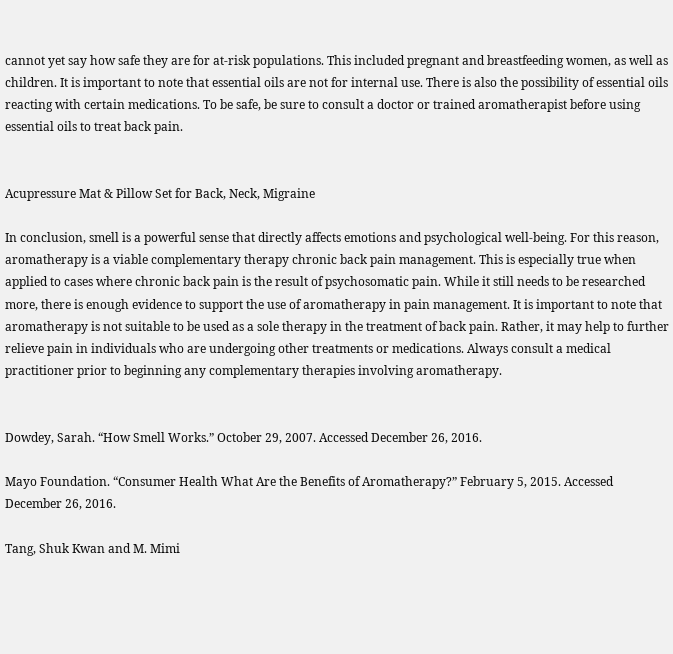cannot yet say how safe they are for at-risk populations. This included pregnant and breastfeeding women, as well as children. It is important to note that essential oils are not for internal use. There is also the possibility of essential oils reacting with certain medications. To be safe, be sure to consult a doctor or trained aromatherapist before using essential oils to treat back pain.


Acupressure Mat & Pillow Set for Back, Neck, Migraine

In conclusion, smell is a powerful sense that directly affects emotions and psychological well-being. For this reason, aromatherapy is a viable complementary therapy chronic back pain management. This is especially true when applied to cases where chronic back pain is the result of psychosomatic pain. While it still needs to be researched more, there is enough evidence to support the use of aromatherapy in pain management. It is important to note that aromatherapy is not suitable to be used as a sole therapy in the treatment of back pain. Rather, it may help to further relieve pain in individuals who are undergoing other treatments or medications. Always consult a medical practitioner prior to beginning any complementary therapies involving aromatherapy.


Dowdey, Sarah. “How Smell Works.” October 29, 2007. Accessed December 26, 2016.

Mayo Foundation. “Consumer Health What Are the Benefits of Aromatherapy?” February 5, 2015. Accessed December 26, 2016.

Tang, Shuk Kwan and M. Mimi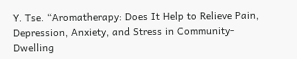Y. Tse. “Aromatherapy: Does It Help to Relieve Pain, Depression, Anxiety, and Stress in Community-Dwelling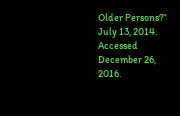Older Persons?” July 13, 2014. Accessed December 26, 2016.